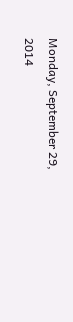Monday, September 29, 2014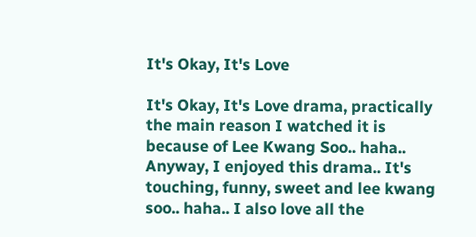It's Okay, It's Love

It's Okay, It's Love drama, practically the main reason I watched it is because of Lee Kwang Soo.. haha.. Anyway, I enjoyed this drama.. It's touching, funny, sweet and lee kwang soo.. haha.. I also love all the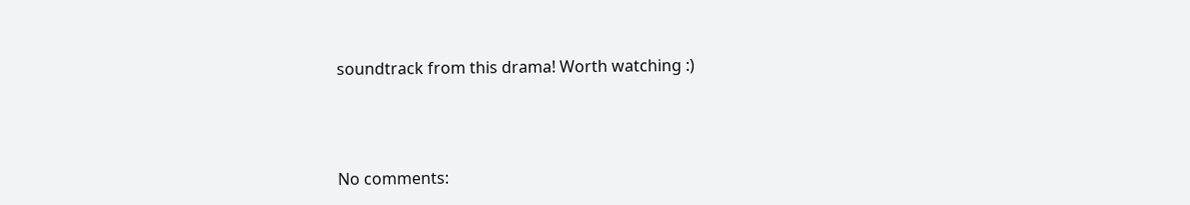soundtrack from this drama! Worth watching :)



No comments: